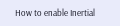How to enable Inertial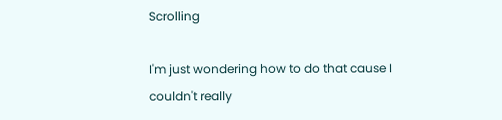Scrolling

I'm just wondering how to do that cause I couldn't really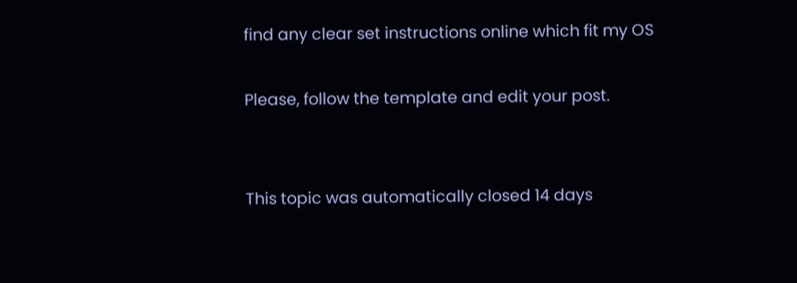find any clear set instructions online which fit my OS

Please, follow the template and edit your post.


This topic was automatically closed 14 days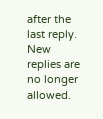after the last reply. New replies are no longer allowed.